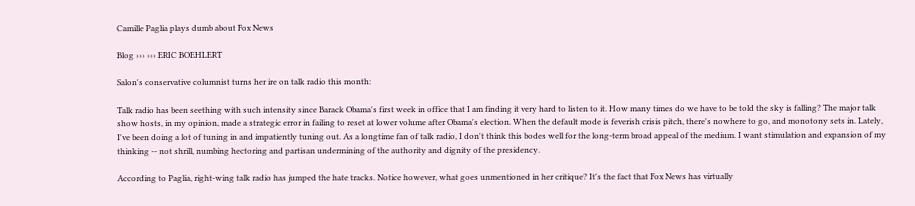Camille Paglia plays dumb about Fox News

Blog ››› ››› ERIC BOEHLERT

Salon's conservative columnist turns her ire on talk radio this month:

Talk radio has been seething with such intensity since Barack Obama's first week in office that I am finding it very hard to listen to it. How many times do we have to be told the sky is falling? The major talk show hosts, in my opinion, made a strategic error in failing to reset at lower volume after Obama's election. When the default mode is feverish crisis pitch, there's nowhere to go, and monotony sets in. Lately, I've been doing a lot of tuning in and impatiently tuning out. As a longtime fan of talk radio, I don't think this bodes well for the long-term broad appeal of the medium. I want stimulation and expansion of my thinking -- not shrill, numbing hectoring and partisan undermining of the authority and dignity of the presidency.

According to Paglia, right-wing talk radio has jumped the hate tracks. Notice however, what goes unmentioned in her critique? It's the fact that Fox News has virtually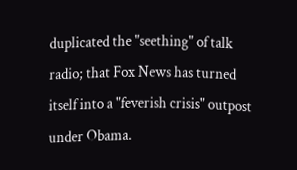duplicated the "seething" of talk radio; that Fox News has turned itself into a "feverish crisis" outpost under Obama.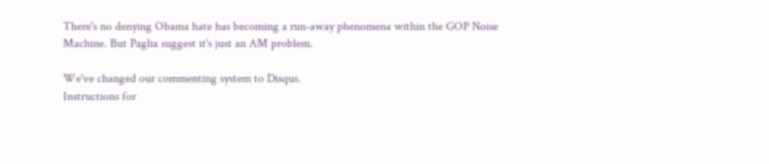There's no denying Obama hate has becoming a run-away phenomena within the GOP Noise Machine. But Paglia suggest it's just an AM problem.

We've changed our commenting system to Disqus.
Instructions for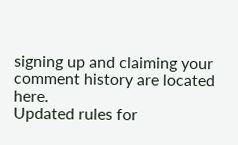signing up and claiming your comment history are located here.
Updated rules for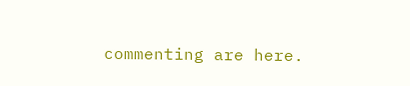commenting are here.